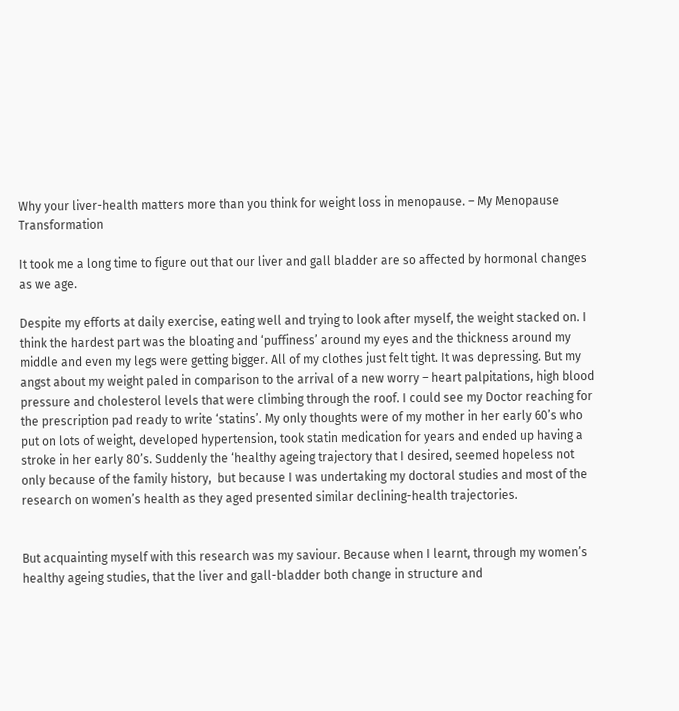Why your liver-health matters more than you think for weight loss in menopause. – My Menopause Transformation

It took me a long time to figure out that our liver and gall bladder are so affected by hormonal changes as we age.

Despite my efforts at daily exercise, eating well and trying to look after myself, the weight stacked on. I think the hardest part was the bloating and ‘puffiness’ around my eyes and the thickness around my middle and even my legs were getting bigger. All of my clothes just felt tight. It was depressing. But my angst about my weight paled in comparison to the arrival of a new worry – heart palpitations, high blood pressure and cholesterol levels that were climbing through the roof. I could see my Doctor reaching for the prescription pad ready to write ‘statins’. My only thoughts were of my mother in her early 60’s who put on lots of weight, developed hypertension, took statin medication for years and ended up having a stroke in her early 80’s. Suddenly the ‘healthy ageing trajectory that I desired, seemed hopeless not only because of the family history,  but because I was undertaking my doctoral studies and most of the research on women’s health as they aged presented similar declining-health trajectories.


But acquainting myself with this research was my saviour. Because when I learnt, through my women’s healthy ageing studies, that the liver and gall-bladder both change in structure and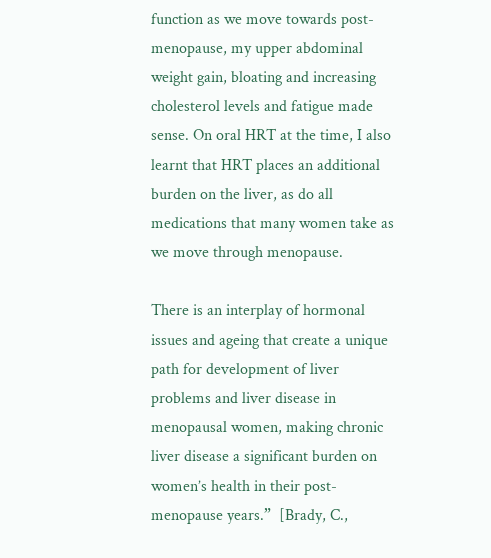function as we move towards post-menopause, my upper abdominal weight gain, bloating and increasing cholesterol levels and fatigue made sense. On oral HRT at the time, I also learnt that HRT places an additional burden on the liver, as do all medications that many women take as we move through menopause.

There is an interplay of hormonal issues and ageing that create a unique path for development of liver problems and liver disease in menopausal women, making chronic liver disease a significant burden on women’s health in their post-menopause years.”  [Brady, C.,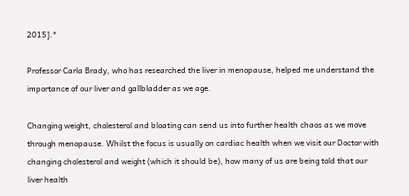2015].*

Professor Carla Brady, who has researched the liver in menopause, helped me understand the importance of our liver and gallbladder as we age.

Changing weight, cholesterol and bloating can send us into further health chaos as we move through menopause. Whilst the focus is usually on cardiac health when we visit our Doctor with changing cholesterol and weight (which it should be), how many of us are being told that our liver health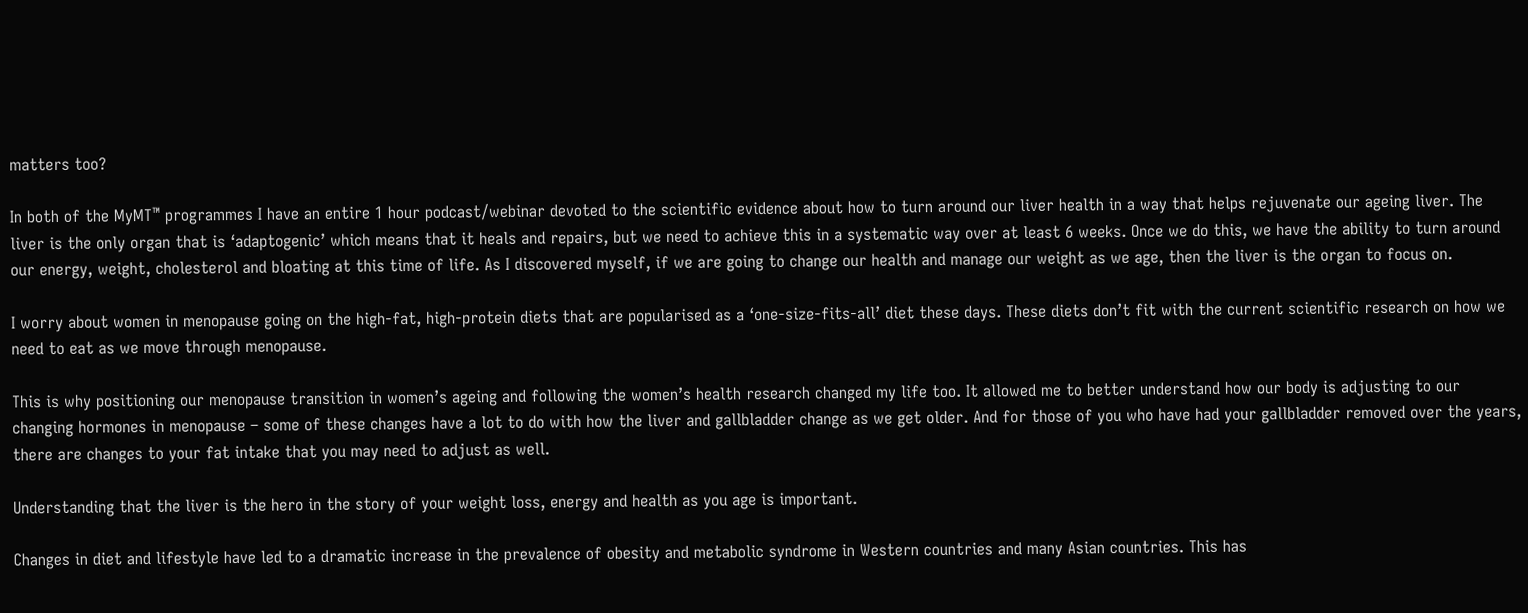matters too?

In both of the MyMT™ programmes I have an entire 1 hour podcast/webinar devoted to the scientific evidence about how to turn around our liver health in a way that helps rejuvenate our ageing liver. The liver is the only organ that is ‘adaptogenic’ which means that it heals and repairs, but we need to achieve this in a systematic way over at least 6 weeks. Once we do this, we have the ability to turn around our energy, weight, cholesterol and bloating at this time of life. As I discovered myself, if we are going to change our health and manage our weight as we age, then the liver is the organ to focus on.

I worry about women in menopause going on the high-fat, high-protein diets that are popularised as a ‘one-size-fits-all’ diet these days. These diets don’t fit with the current scientific research on how we need to eat as we move through menopause.

This is why positioning our menopause transition in women’s ageing and following the women’s health research changed my life too. It allowed me to better understand how our body is adjusting to our changing hormones in menopause – some of these changes have a lot to do with how the liver and gallbladder change as we get older. And for those of you who have had your gallbladder removed over the years, there are changes to your fat intake that you may need to adjust as well.

Understanding that the liver is the hero in the story of your weight loss, energy and health as you age is important.

Changes in diet and lifestyle have led to a dramatic increase in the prevalence of obesity and metabolic syndrome in Western countries and many Asian countries. This has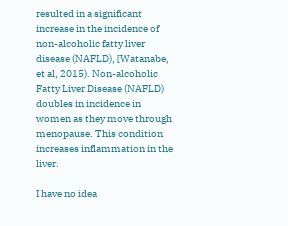resulted in a significant increase in the incidence of non-alcoholic fatty liver disease (NAFLD), [Watanabe, et al, 2015). Non-alcoholic Fatty Liver Disease (NAFLD) doubles in incidence in women as they move through menopause. This condition increases inflammation in the liver.

I have no idea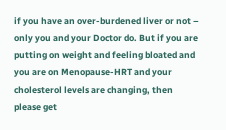if you have an over-burdened liver or not – only you and your Doctor do. But if you are putting on weight and feeling bloated and you are on Menopause-HRT and your cholesterol levels are changing, then please get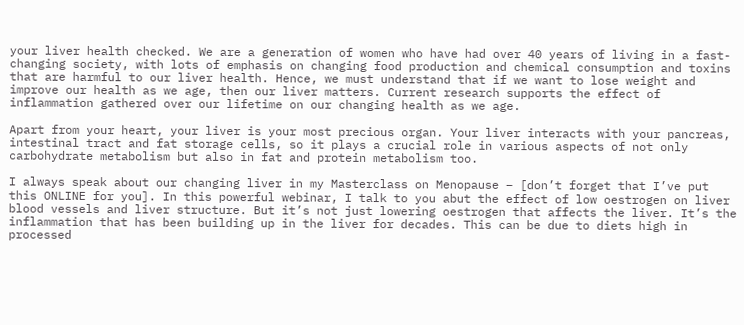your liver health checked. We are a generation of women who have had over 40 years of living in a fast-changing society, with lots of emphasis on changing food production and chemical consumption and toxins that are harmful to our liver health. Hence, we must understand that if we want to lose weight and improve our health as we age, then our liver matters. Current research supports the effect of inflammation gathered over our lifetime on our changing health as we age.

Apart from your heart, your liver is your most precious organ. Your liver interacts with your pancreas, intestinal tract and fat storage cells, so it plays a crucial role in various aspects of not only carbohydrate metabolism but also in fat and protein metabolism too.

I always speak about our changing liver in my Masterclass on Menopause – [don’t forget that I’ve put this ONLINE for you]. In this powerful webinar, I talk to you abut the effect of low oestrogen on liver blood vessels and liver structure. But it’s not just lowering oestrogen that affects the liver. It’s the inflammation that has been building up in the liver for decades. This can be due to diets high in processed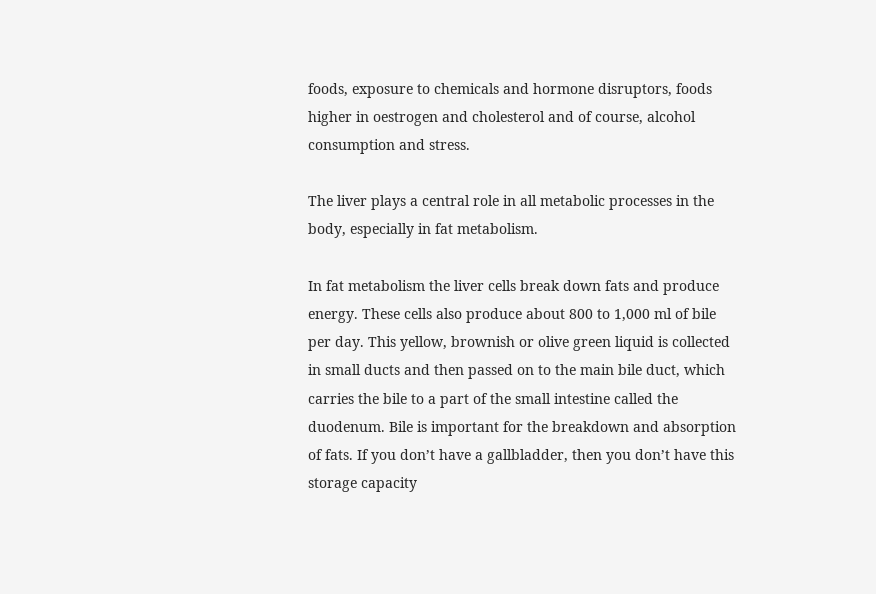foods, exposure to chemicals and hormone disruptors, foods higher in oestrogen and cholesterol and of course, alcohol consumption and stress.

The liver plays a central role in all metabolic processes in the body, especially in fat metabolism.

In fat metabolism the liver cells break down fats and produce energy. These cells also produce about 800 to 1,000 ml of bile per day. This yellow, brownish or olive green liquid is collected in small ducts and then passed on to the main bile duct, which carries the bile to a part of the small intestine called the duodenum. Bile is important for the breakdown and absorption of fats. If you don’t have a gallbladder, then you don’t have this storage capacity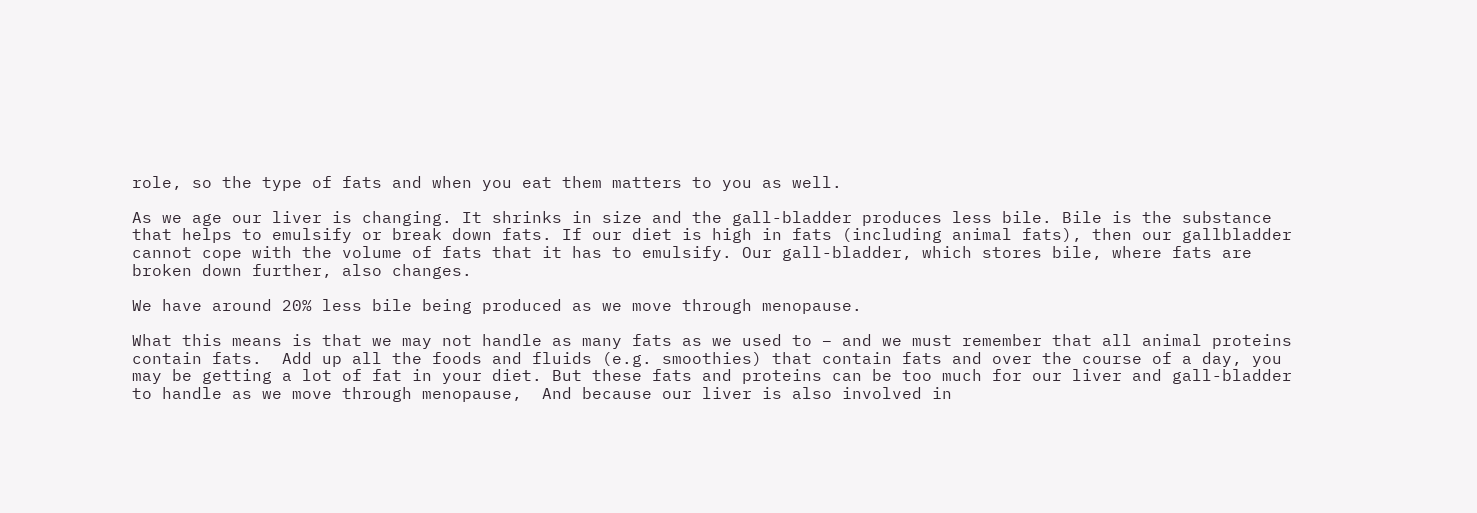role, so the type of fats and when you eat them matters to you as well.

As we age our liver is changing. It shrinks in size and the gall-bladder produces less bile. Bile is the substance that helps to emulsify or break down fats. If our diet is high in fats (including animal fats), then our gallbladder cannot cope with the volume of fats that it has to emulsify. Our gall-bladder, which stores bile, where fats are broken down further, also changes.

We have around 20% less bile being produced as we move through menopause.

What this means is that we may not handle as many fats as we used to – and we must remember that all animal proteins contain fats.  Add up all the foods and fluids (e.g. smoothies) that contain fats and over the course of a day, you may be getting a lot of fat in your diet. But these fats and proteins can be too much for our liver and gall-bladder to handle as we move through menopause,  And because our liver is also involved in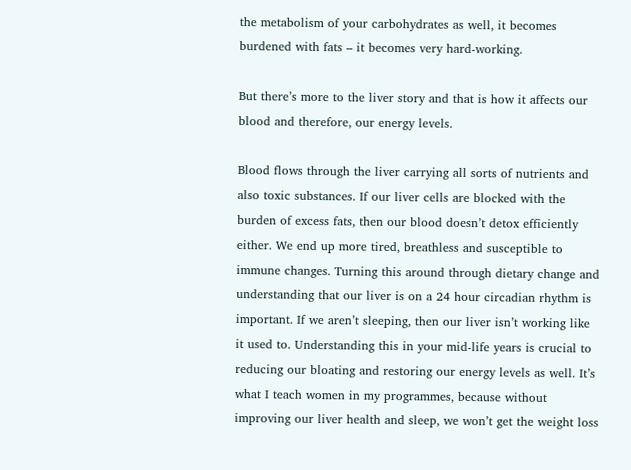the metabolism of your carbohydrates as well, it becomes burdened with fats – it becomes very hard-working.

But there’s more to the liver story and that is how it affects our blood and therefore, our energy levels.

Blood flows through the liver carrying all sorts of nutrients and also toxic substances. If our liver cells are blocked with the burden of excess fats, then our blood doesn’t detox efficiently either. We end up more tired, breathless and susceptible to immune changes. Turning this around through dietary change and understanding that our liver is on a 24 hour circadian rhythm is important. If we aren’t sleeping, then our liver isn’t working like it used to. Understanding this in your mid-life years is crucial to reducing our bloating and restoring our energy levels as well. It’s what I teach women in my programmes, because without improving our liver health and sleep, we won’t get the weight loss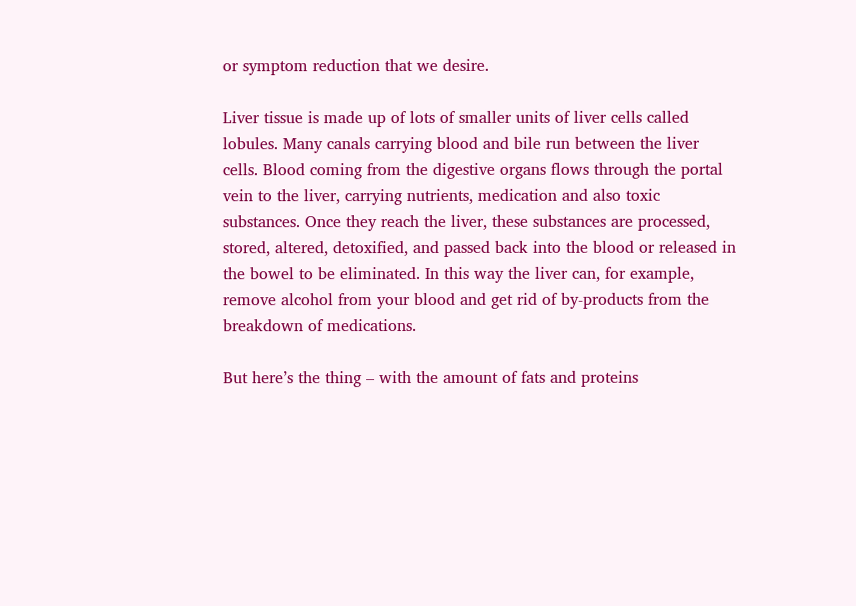or symptom reduction that we desire.

Liver tissue is made up of lots of smaller units of liver cells called lobules. Many canals carrying blood and bile run between the liver cells. Blood coming from the digestive organs flows through the portal vein to the liver, carrying nutrients, medication and also toxic substances. Once they reach the liver, these substances are processed, stored, altered, detoxified, and passed back into the blood or released in the bowel to be eliminated. In this way the liver can, for example, remove alcohol from your blood and get rid of by-products from the breakdown of medications.

But here’s the thing – with the amount of fats and proteins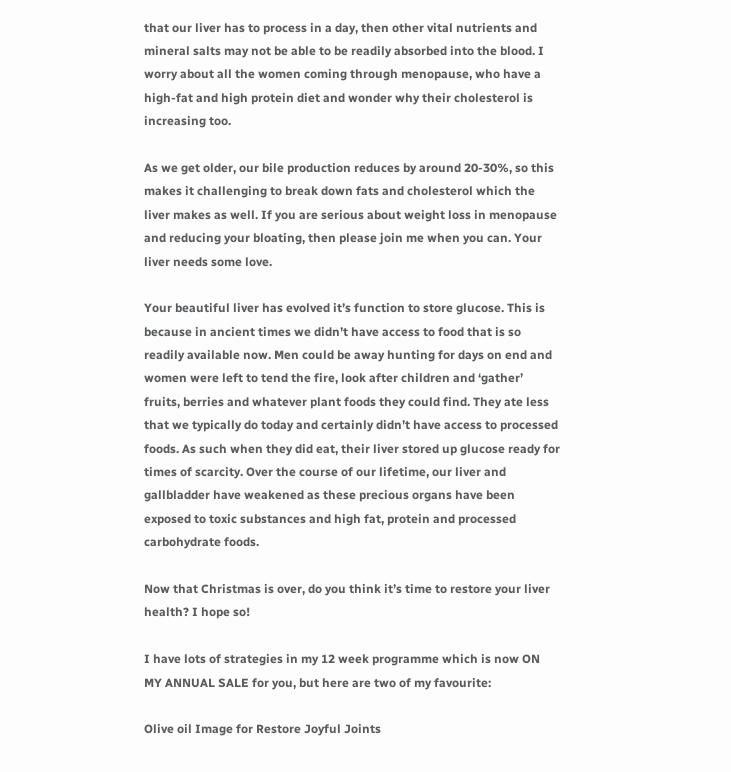that our liver has to process in a day, then other vital nutrients and mineral salts may not be able to be readily absorbed into the blood. I worry about all the women coming through menopause, who have a high-fat and high protein diet and wonder why their cholesterol is increasing too.

As we get older, our bile production reduces by around 20-30%, so this makes it challenging to break down fats and cholesterol which the liver makes as well. If you are serious about weight loss in menopause and reducing your bloating, then please join me when you can. Your liver needs some love.

Your beautiful liver has evolved it’s function to store glucose. This is because in ancient times we didn’t have access to food that is so readily available now. Men could be away hunting for days on end and women were left to tend the fire, look after children and ‘gather’ fruits, berries and whatever plant foods they could find. They ate less that we typically do today and certainly didn’t have access to processed foods. As such when they did eat, their liver stored up glucose ready for times of scarcity. Over the course of our lifetime, our liver and gallbladder have weakened as these precious organs have been exposed to toxic substances and high fat, protein and processed carbohydrate foods.

Now that Christmas is over, do you think it’s time to restore your liver health? I hope so!

I have lots of strategies in my 12 week programme which is now ON MY ANNUAL SALE for you, but here are two of my favourite:

Olive oil Image for Restore Joyful Joints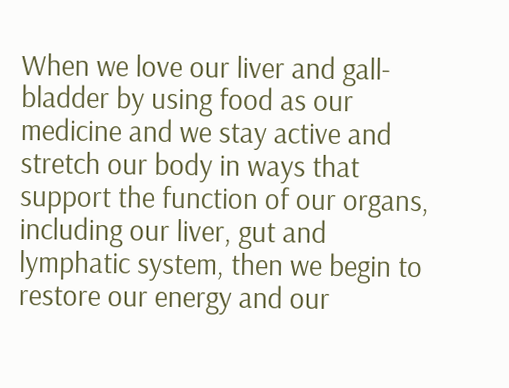When we love our liver and gall-bladder by using food as our medicine and we stay active and stretch our body in ways that support the function of our organs, including our liver, gut and lymphatic system, then we begin to restore our energy and our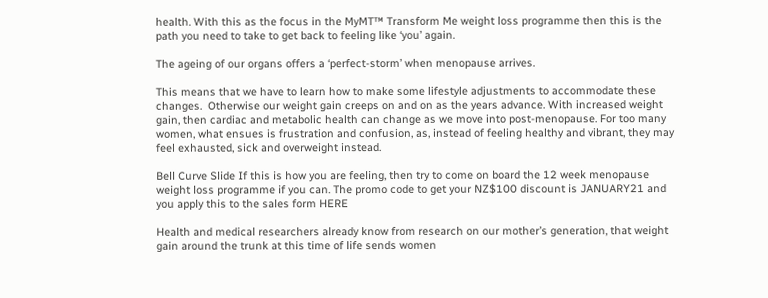health. With this as the focus in the MyMT™ Transform Me weight loss programme then this is the path you need to take to get back to feeling like ‘you’ again.

The ageing of our organs offers a ‘perfect-storm’ when menopause arrives.

This means that we have to learn how to make some lifestyle adjustments to accommodate these changes.  Otherwise our weight gain creeps on and on as the years advance. With increased weight gain, then cardiac and metabolic health can change as we move into post-menopause. For too many women, what ensues is frustration and confusion, as, instead of feeling healthy and vibrant, they may feel exhausted, sick and overweight instead.

Bell Curve Slide If this is how you are feeling, then try to come on board the 12 week menopause weight loss programme if you can. The promo code to get your NZ$100 discount is JANUARY21 and you apply this to the sales form HERE

Health and medical researchers already know from research on our mother’s generation, that weight gain around the trunk at this time of life sends women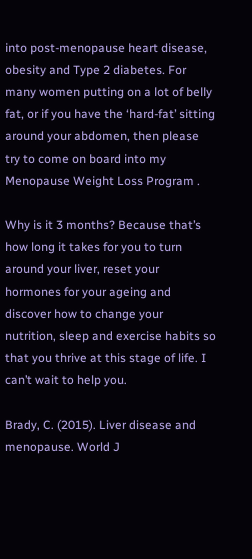into post-menopause heart disease, obesity and Type 2 diabetes. For many women putting on a lot of belly fat, or if you have the ‘hard-fat’ sitting around your abdomen, then please try to come on board into my Menopause Weight Loss Program .

Why is it 3 months? Because that’s how long it takes for you to turn around your liver, reset your hormones for your ageing and discover how to change your nutrition, sleep and exercise habits so that you thrive at this stage of life. I can’t wait to help you.

Brady, C. (2015). Liver disease and menopause. World J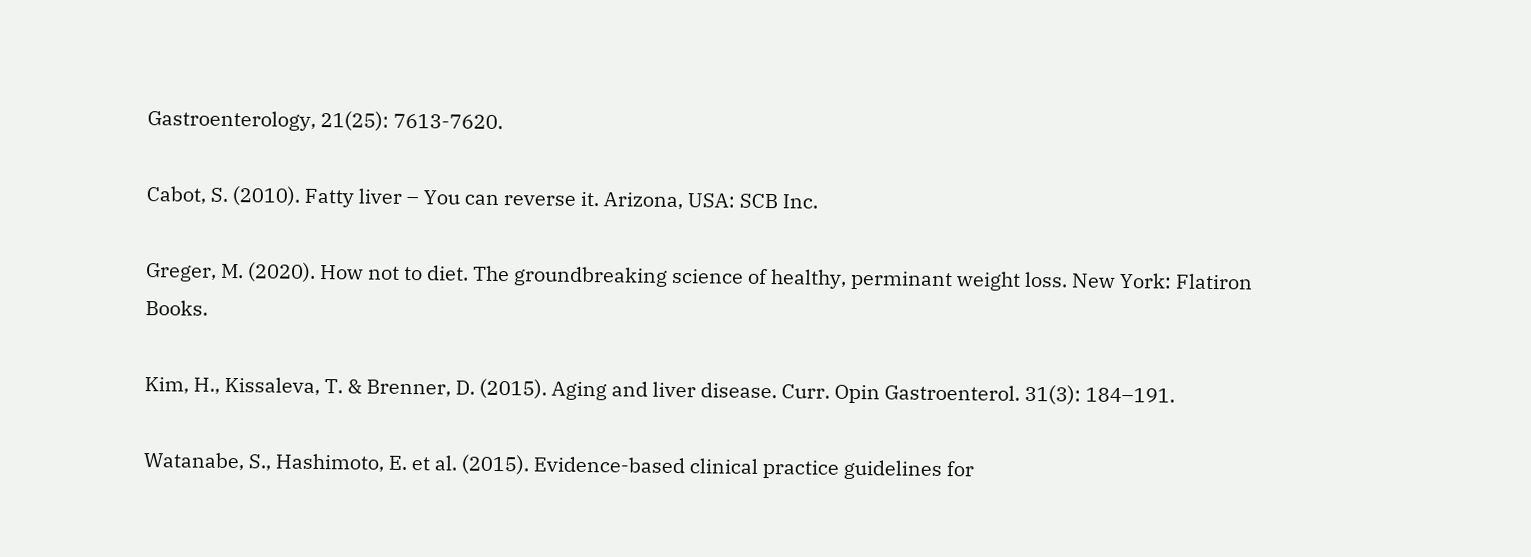Gastroenterology, 21(25): 7613-7620.

Cabot, S. (2010). Fatty liver – You can reverse it. Arizona, USA: SCB Inc.

Greger, M. (2020). How not to diet. The groundbreaking science of healthy, perminant weight loss. New York: Flatiron Books.

Kim, H., Kissaleva, T. & Brenner, D. (2015). Aging and liver disease. Curr. Opin Gastroenterol. 31(3): 184–191.

Watanabe, S., Hashimoto, E. et al. (2015). Evidence-based clinical practice guidelines for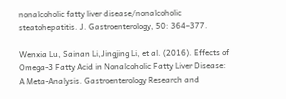nonalcoholic fatty liver disease/nonalcoholic steatohepatitis. J. Gastroenterology, 50: 364–377.

Wenxia Lu, Sainan Li,Jingjing Li, et al. (2016). Effects of Omega-3 Fatty Acid in Nonalcoholic Fatty Liver Disease: A Meta-Analysis. Gastroenterology Research and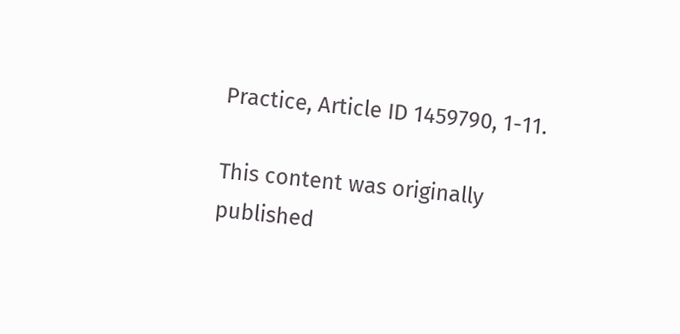Practice, Article ID 1459790, 1-11.

This content was originally published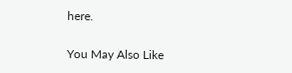here.

You May Also Like